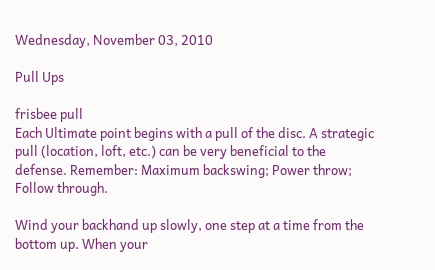Wednesday, November 03, 2010

Pull Ups

frisbee pull
Each Ultimate point begins with a pull of the disc. A strategic pull (location, loft, etc.) can be very beneficial to the defense. Remember: Maximum backswing; Power throw; Follow through.

Wind your backhand up slowly, one step at a time from the bottom up. When your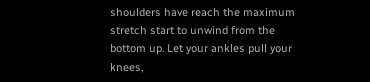shoulders have reach the maximum stretch start to unwind from the bottom up. Let your ankles pull your knees,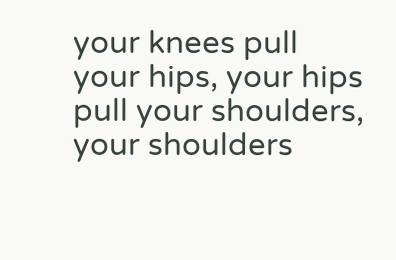your knees pull your hips, your hips pull your shoulders, your shoulders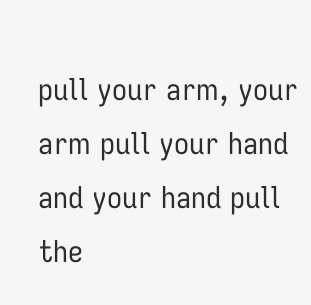pull your arm, your arm pull your hand and your hand pull the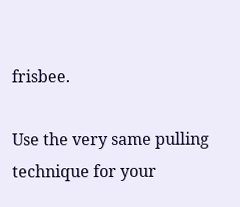frisbee.

Use the very same pulling technique for your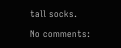tall socks.

No comments: